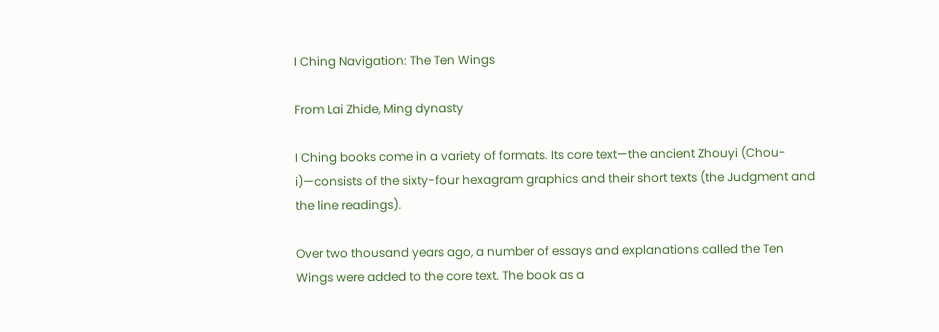I Ching Navigation: The Ten Wings

From Lai Zhide, Ming dynasty

I Ching books come in a variety of formats. Its core text—the ancient Zhouyi (Chou-i)—consists of the sixty-four hexagram graphics and their short texts (the Judgment and the line readings).

Over two thousand years ago, a number of essays and explanations called the Ten Wings were added to the core text. The book as a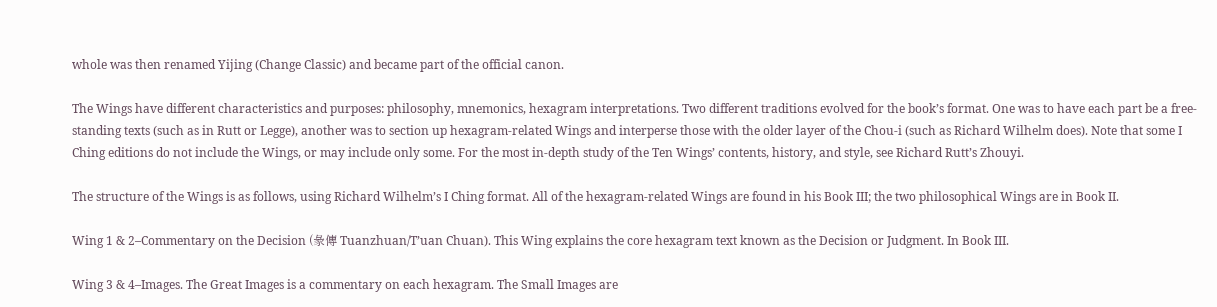whole was then renamed Yijing (Change Classic) and became part of the official canon.

The Wings have different characteristics and purposes: philosophy, mnemonics, hexagram interpretations. Two different traditions evolved for the book’s format. One was to have each part be a free-standing texts (such as in Rutt or Legge), another was to section up hexagram-related Wings and interperse those with the older layer of the Chou-i (such as Richard Wilhelm does). Note that some I Ching editions do not include the Wings, or may include only some. For the most in-depth study of the Ten Wings’ contents, history, and style, see Richard Rutt’s Zhouyi.

The structure of the Wings is as follows, using Richard Wilhelm’s I Ching format. All of the hexagram-related Wings are found in his Book III; the two philosophical Wings are in Book II.

Wing 1 & 2–Commentary on the Decision (彖傳 Tuanzhuan/T’uan Chuan). This Wing explains the core hexagram text known as the Decision or Judgment. In Book III.

Wing 3 & 4–Images. The Great Images is a commentary on each hexagram. The Small Images are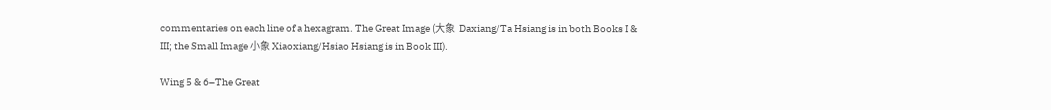commentaries on each line of a hexagram. The Great Image (大象  Daxiang/Ta Hsiang is in both Books I & III; the Small Image 小象 Xiaoxiang/Hsiao Hsiang is in Book III).

Wing 5 & 6–The Great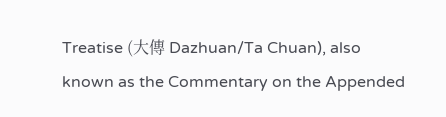Treatise (大傳 Dazhuan/Ta Chuan), also known as the Commentary on the Appended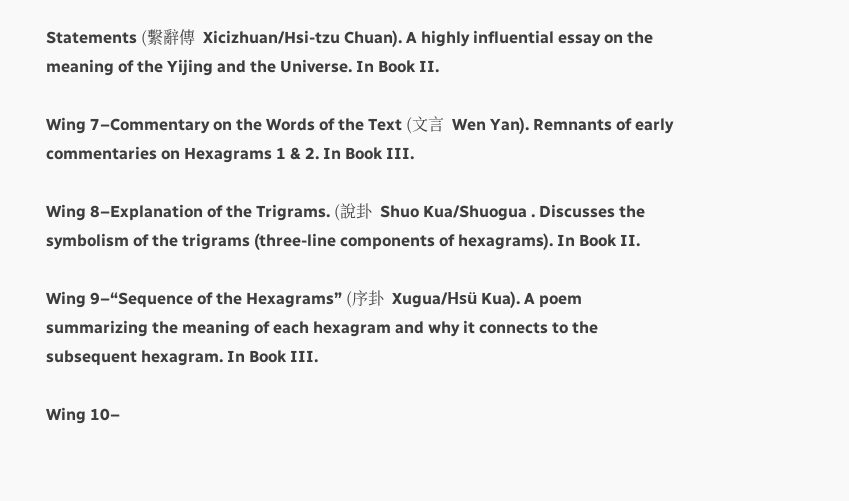Statements (繫辭傳  Xicizhuan/Hsi-tzu Chuan). A highly influential essay on the meaning of the Yijing and the Universe. In Book II.

Wing 7–Commentary on the Words of the Text (文言  Wen Yan). Remnants of early commentaries on Hexagrams 1 & 2. In Book III.

Wing 8–Explanation of the Trigrams. (說卦  Shuo Kua/Shuogua . Discusses the symbolism of the trigrams (three-line components of hexagrams). In Book II.

Wing 9–“Sequence of the Hexagrams” (序卦  Xugua/Hsü Kua). A poem summarizing the meaning of each hexagram and why it connects to the subsequent hexagram. In Book III.

Wing 10–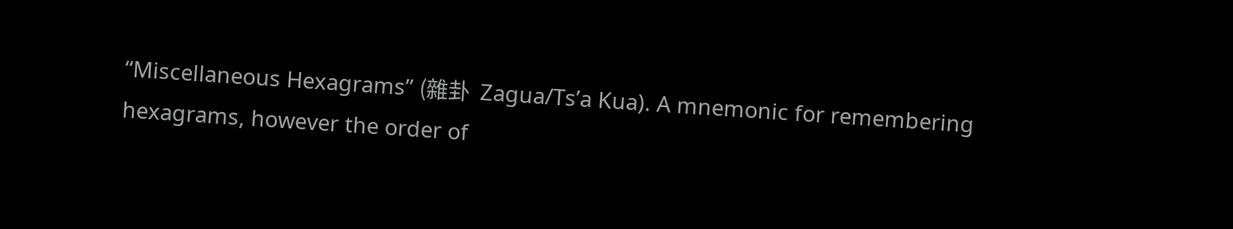“Miscellaneous Hexagrams” (雜卦  Zagua/Ts’a Kua). A mnemonic for remembering hexagrams, however the order of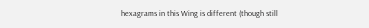hexagrams in this Wing is different (though still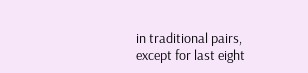in traditional pairs, except for last eight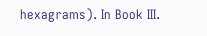hexagrams). In Book III.